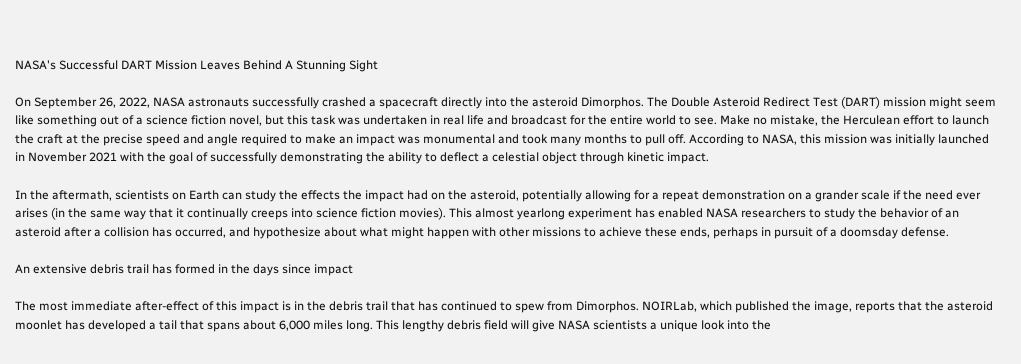NASA's Successful DART Mission Leaves Behind A Stunning Sight

On September 26, 2022, NASA astronauts successfully crashed a spacecraft directly into the asteroid Dimorphos. The Double Asteroid Redirect Test (DART) mission might seem like something out of a science fiction novel, but this task was undertaken in real life and broadcast for the entire world to see. Make no mistake, the Herculean effort to launch the craft at the precise speed and angle required to make an impact was monumental and took many months to pull off. According to NASA, this mission was initially launched in November 2021 with the goal of successfully demonstrating the ability to deflect a celestial object through kinetic impact.

In the aftermath, scientists on Earth can study the effects the impact had on the asteroid, potentially allowing for a repeat demonstration on a grander scale if the need ever arises (in the same way that it continually creeps into science fiction movies). This almost yearlong experiment has enabled NASA researchers to study the behavior of an asteroid after a collision has occurred, and hypothesize about what might happen with other missions to achieve these ends, perhaps in pursuit of a doomsday defense.

An extensive debris trail has formed in the days since impact

The most immediate after-effect of this impact is in the debris trail that has continued to spew from Dimorphos. NOIRLab, which published the image, reports that the asteroid moonlet has developed a tail that spans about 6,000 miles long. This lengthy debris field will give NASA scientists a unique look into the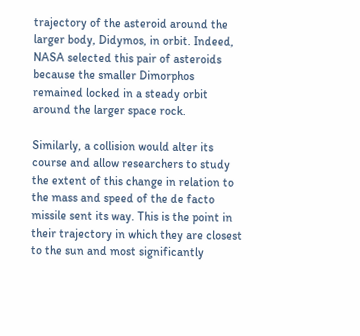trajectory of the asteroid around the larger body, Didymos, in orbit. Indeed, NASA selected this pair of asteroids because the smaller Dimorphos remained locked in a steady orbit around the larger space rock.

Similarly, a collision would alter its course and allow researchers to study the extent of this change in relation to the mass and speed of the de facto missile sent its way. This is the point in their trajectory in which they are closest to the sun and most significantly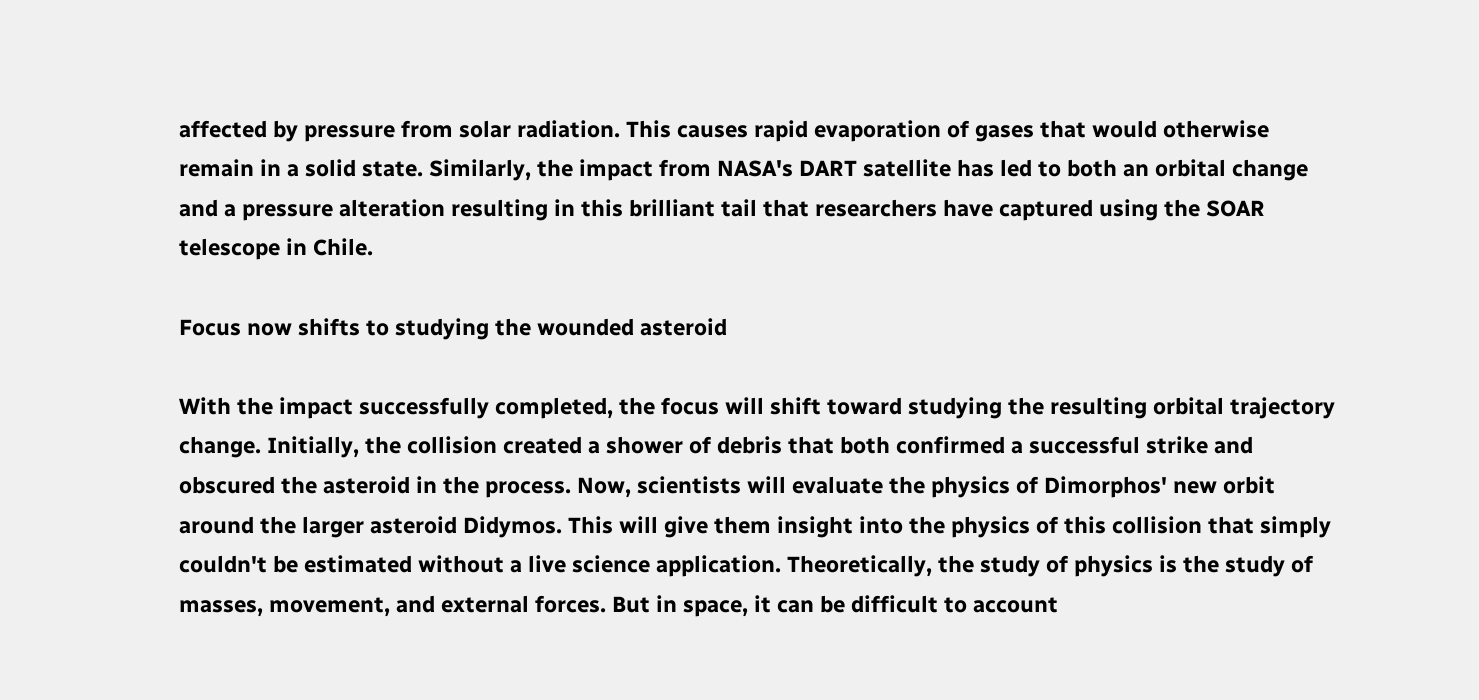affected by pressure from solar radiation. This causes rapid evaporation of gases that would otherwise remain in a solid state. Similarly, the impact from NASA's DART satellite has led to both an orbital change and a pressure alteration resulting in this brilliant tail that researchers have captured using the SOAR telescope in Chile.

Focus now shifts to studying the wounded asteroid

With the impact successfully completed, the focus will shift toward studying the resulting orbital trajectory change. Initially, the collision created a shower of debris that both confirmed a successful strike and obscured the asteroid in the process. Now, scientists will evaluate the physics of Dimorphos' new orbit around the larger asteroid Didymos. This will give them insight into the physics of this collision that simply couldn't be estimated without a live science application. Theoretically, the study of physics is the study of masses, movement, and external forces. But in space, it can be difficult to account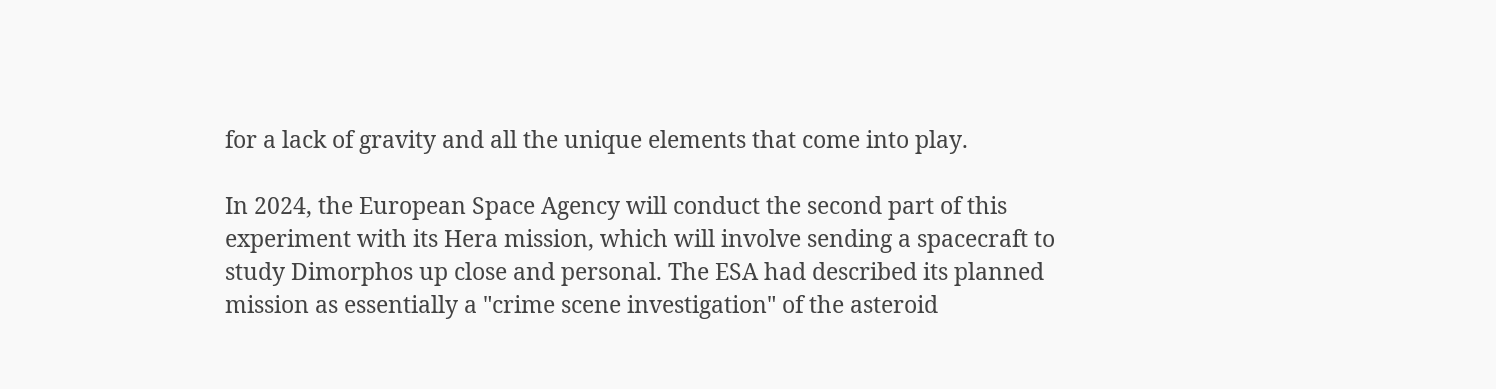for a lack of gravity and all the unique elements that come into play.

In 2024, the European Space Agency will conduct the second part of this experiment with its Hera mission, which will involve sending a spacecraft to study Dimorphos up close and personal. The ESA had described its planned mission as essentially a "crime scene investigation" of the asteroid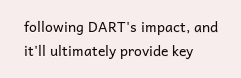following DART's impact, and it'll ultimately provide key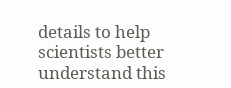details to help scientists better understand this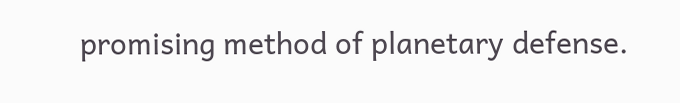promising method of planetary defense.